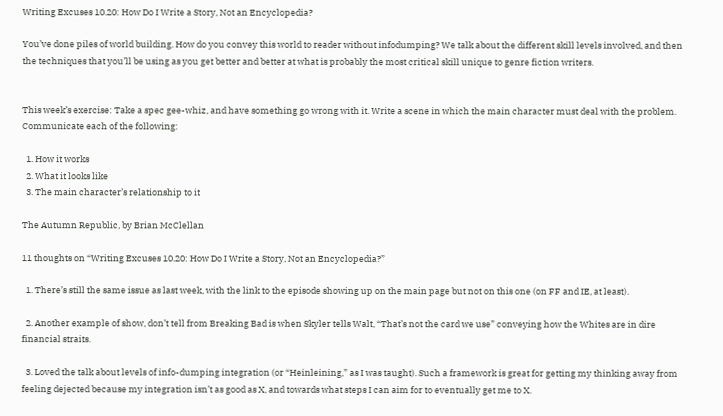Writing Excuses 10.20: How Do I Write a Story, Not an Encyclopedia?

You’ve done piles of world building. How do you convey this world to reader without infodumping? We talk about the different skill levels involved, and then the techniques that you’ll be using as you get better and better at what is probably the most critical skill unique to genre fiction writers.


This week’s exercise: Take a spec gee-whiz, and have something go wrong with it. Write a scene in which the main character must deal with the problem. Communicate each of the following:

  1. How it works
  2. What it looks like
  3. The main character’s relationship to it

The Autumn Republic, by Brian McClellan

11 thoughts on “Writing Excuses 10.20: How Do I Write a Story, Not an Encyclopedia?”

  1. There’s still the same issue as last week, with the link to the episode showing up on the main page but not on this one (on FF and IE, at least).

  2. Another example of show, don’t tell from Breaking Bad is when Skyler tells Walt, “That’s not the card we use” conveying how the Whites are in dire financial straits.

  3. Loved the talk about levels of info-dumping integration (or “Heinleining,” as I was taught). Such a framework is great for getting my thinking away from feeling dejected because my integration isn’t as good as X, and towards what steps I can aim for to eventually get me to X.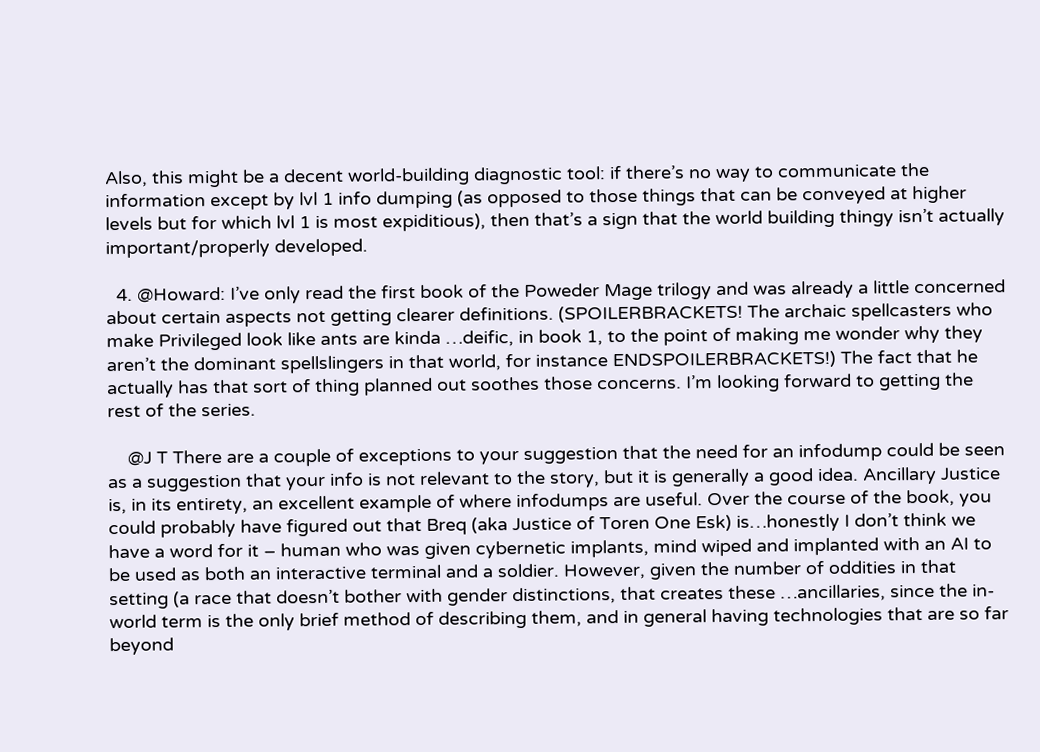Also, this might be a decent world-building diagnostic tool: if there’s no way to communicate the information except by lvl 1 info dumping (as opposed to those things that can be conveyed at higher levels but for which lvl 1 is most expiditious), then that’s a sign that the world building thingy isn’t actually important/properly developed.

  4. @Howard: I’ve only read the first book of the Poweder Mage trilogy and was already a little concerned about certain aspects not getting clearer definitions. (SPOILERBRACKETS! The archaic spellcasters who make Privileged look like ants are kinda …deific, in book 1, to the point of making me wonder why they aren’t the dominant spellslingers in that world, for instance ENDSPOILERBRACKETS!) The fact that he actually has that sort of thing planned out soothes those concerns. I’m looking forward to getting the rest of the series.

    @J T There are a couple of exceptions to your suggestion that the need for an infodump could be seen as a suggestion that your info is not relevant to the story, but it is generally a good idea. Ancillary Justice is, in its entirety, an excellent example of where infodumps are useful. Over the course of the book, you could probably have figured out that Breq (aka Justice of Toren One Esk) is…honestly I don’t think we have a word for it – human who was given cybernetic implants, mind wiped and implanted with an AI to be used as both an interactive terminal and a soldier. However, given the number of oddities in that setting (a race that doesn’t bother with gender distinctions, that creates these …ancillaries, since the in-world term is the only brief method of describing them, and in general having technologies that are so far beyond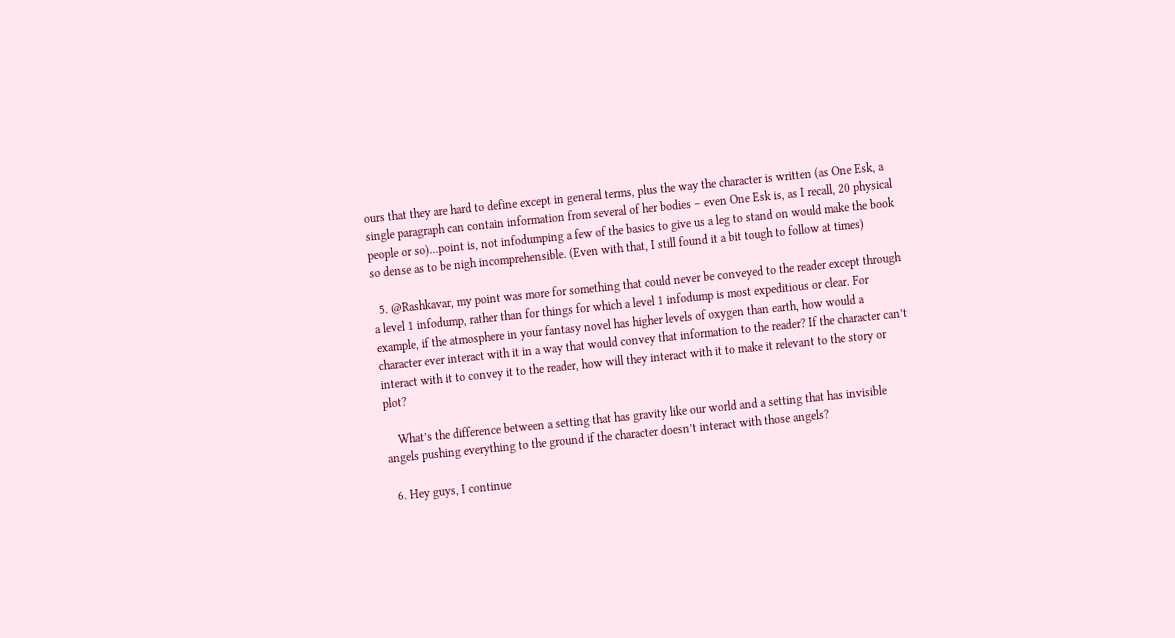ours that they are hard to define except in general terms, plus the way the character is written (as One Esk, a single paragraph can contain information from several of her bodies – even One Esk is, as I recall, 20 physical people or so)…point is, not infodumping a few of the basics to give us a leg to stand on would make the book so dense as to be nigh incomprehensible. (Even with that, I still found it a bit tough to follow at times)

  5. @Rashkavar, my point was more for something that could never be conveyed to the reader except through a level 1 infodump, rather than for things for which a level 1 infodump is most expeditious or clear. For example, if the atmosphere in your fantasy novel has higher levels of oxygen than earth, how would a character ever interact with it in a way that would convey that information to the reader? If the character can’t interact with it to convey it to the reader, how will they interact with it to make it relevant to the story or plot?

    What’s the difference between a setting that has gravity like our world and a setting that has invisible angels pushing everything to the ground if the character doesn’t interact with those angels?

  6. Hey guys, I continue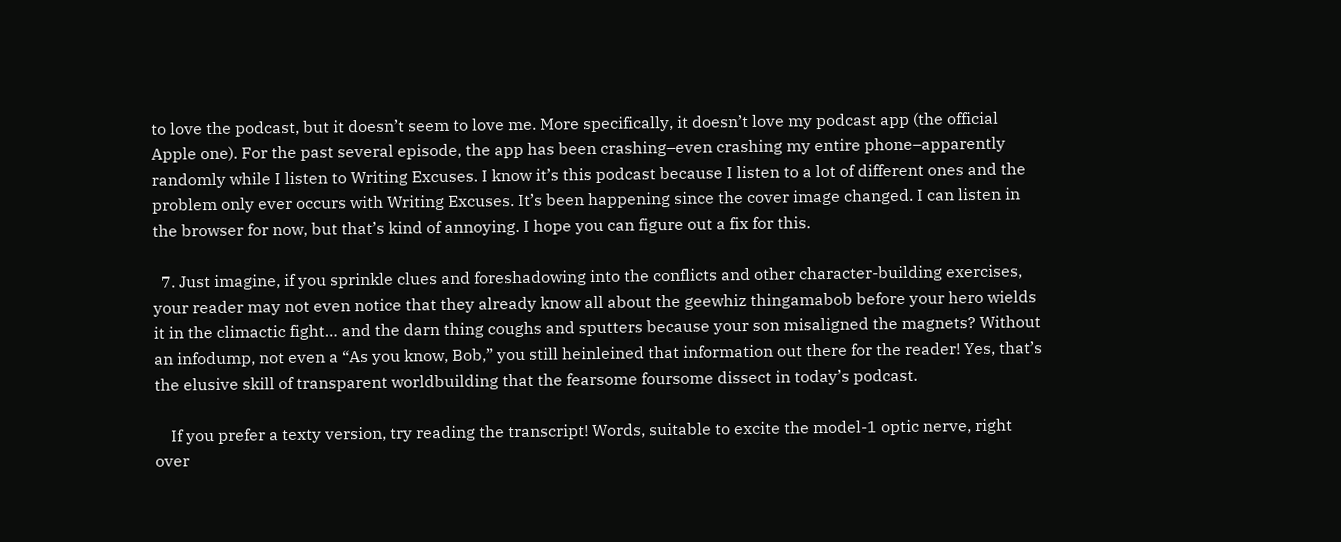to love the podcast, but it doesn’t seem to love me. More specifically, it doesn’t love my podcast app (the official Apple one). For the past several episode, the app has been crashing–even crashing my entire phone–apparently randomly while I listen to Writing Excuses. I know it’s this podcast because I listen to a lot of different ones and the problem only ever occurs with Writing Excuses. It’s been happening since the cover image changed. I can listen in the browser for now, but that’s kind of annoying. I hope you can figure out a fix for this.

  7. Just imagine, if you sprinkle clues and foreshadowing into the conflicts and other character-building exercises, your reader may not even notice that they already know all about the geewhiz thingamabob before your hero wields it in the climactic fight… and the darn thing coughs and sputters because your son misaligned the magnets? Without an infodump, not even a “As you know, Bob,” you still heinleined that information out there for the reader! Yes, that’s the elusive skill of transparent worldbuilding that the fearsome foursome dissect in today’s podcast.

    If you prefer a texty version, try reading the transcript! Words, suitable to excite the model-1 optic nerve, right over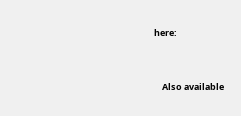here:


    Also available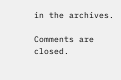in the archives.

Comments are closed.